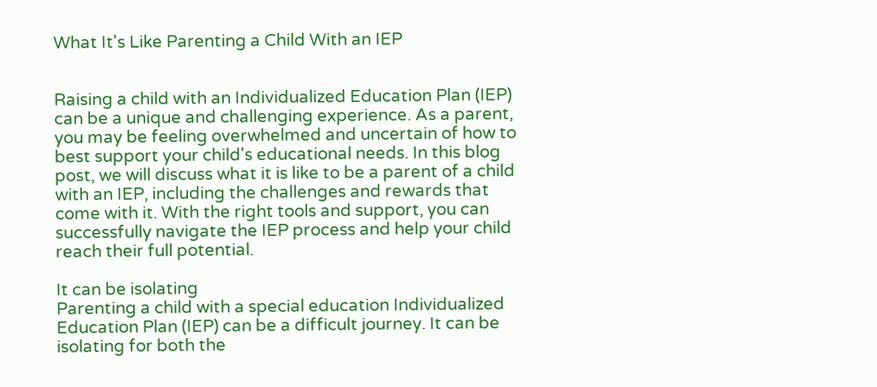What It's Like Parenting a Child With an IEP


Raising a child with an Individualized Education Plan (IEP) can be a unique and challenging experience. As a parent, you may be feeling overwhelmed and uncertain of how to best support your child's educational needs. In this blog post, we will discuss what it is like to be a parent of a child with an IEP, including the challenges and rewards that come with it. With the right tools and support, you can successfully navigate the IEP process and help your child reach their full potential.

It can be isolating
Parenting a child with a special education Individualized Education Plan (IEP) can be a difficult journey. It can be isolating for both the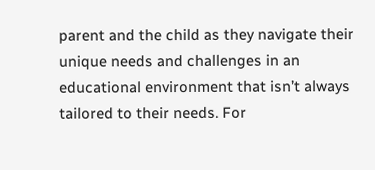parent and the child as they navigate their unique needs and challenges in an educational environment that isn’t always tailored to their needs. For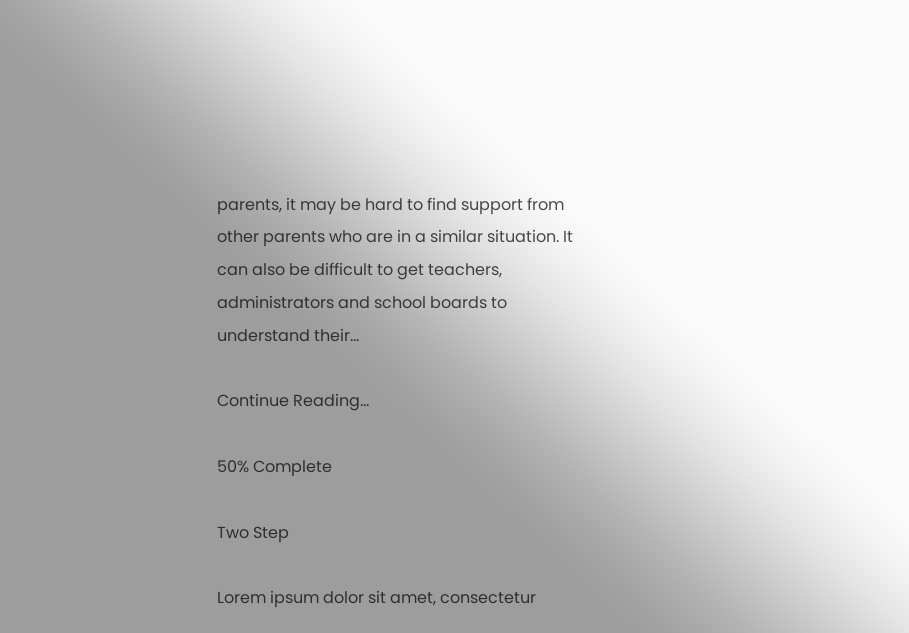parents, it may be hard to find support from other parents who are in a similar situation. It can also be difficult to get teachers, administrators and school boards to understand their...

Continue Reading...

50% Complete

Two Step

Lorem ipsum dolor sit amet, consectetur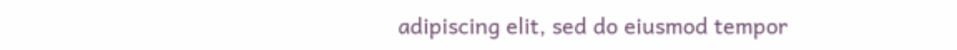adipiscing elit, sed do eiusmod tempor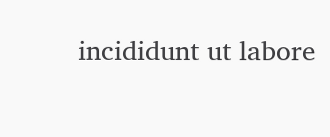incididunt ut labore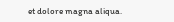et dolore magna aliqua.